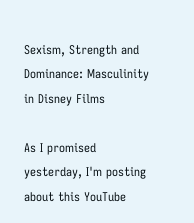Sexism, Strength and Dominance: Masculinity in Disney Films

As I promised yesterday, I'm posting about this YouTube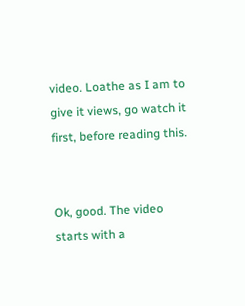video. Loathe as I am to give it views, go watch it first, before reading this.


Ok, good. The video starts with a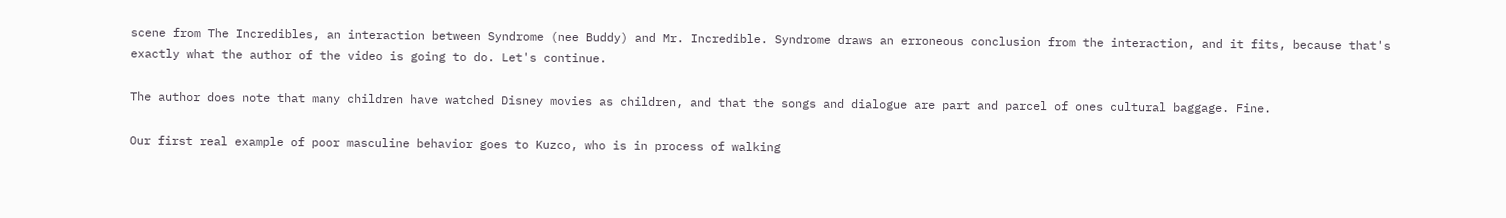scene from The Incredibles, an interaction between Syndrome (nee Buddy) and Mr. Incredible. Syndrome draws an erroneous conclusion from the interaction, and it fits, because that's exactly what the author of the video is going to do. Let's continue.

The author does note that many children have watched Disney movies as children, and that the songs and dialogue are part and parcel of ones cultural baggage. Fine.

Our first real example of poor masculine behavior goes to Kuzco, who is in process of walking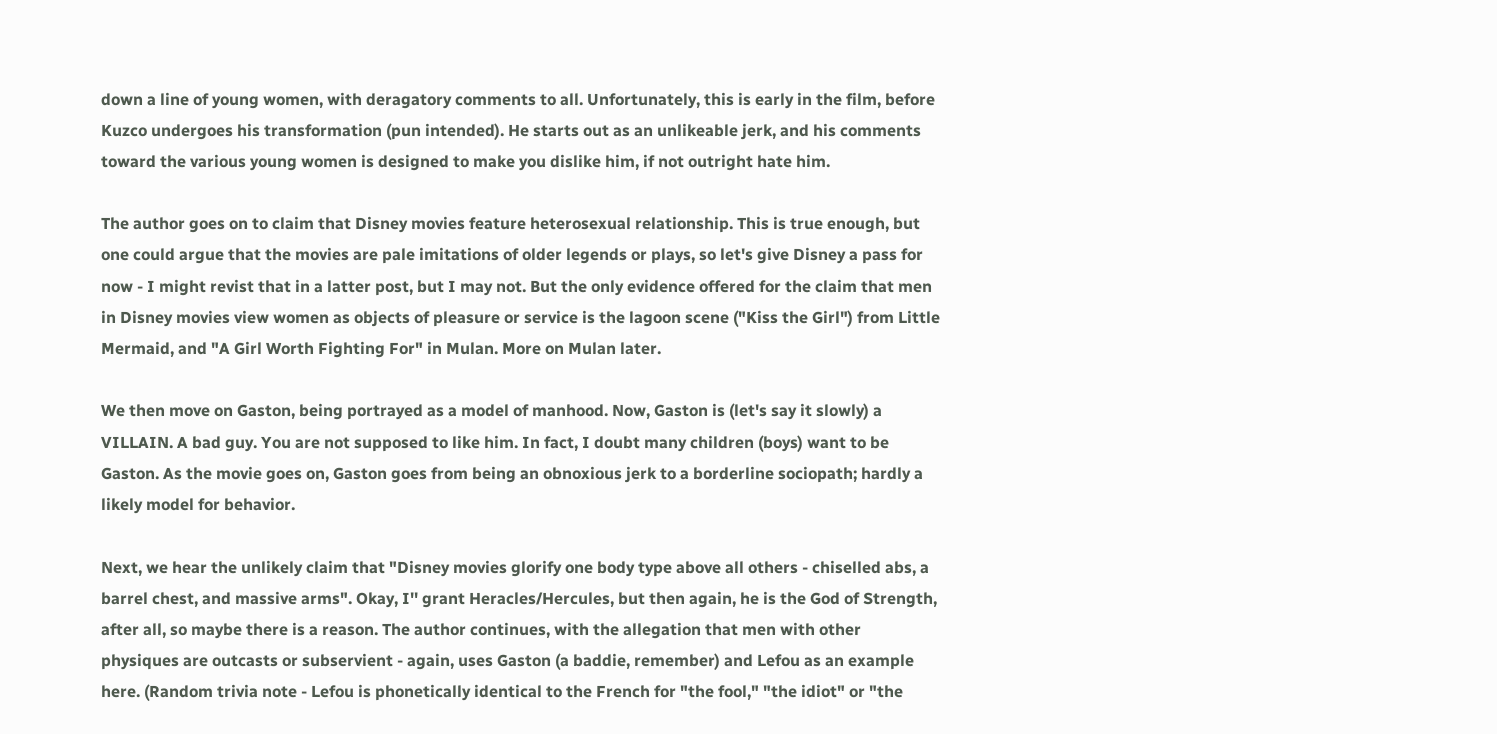down a line of young women, with deragatory comments to all. Unfortunately, this is early in the film, before Kuzco undergoes his transformation (pun intended). He starts out as an unlikeable jerk, and his comments toward the various young women is designed to make you dislike him, if not outright hate him.

The author goes on to claim that Disney movies feature heterosexual relationship. This is true enough, but one could argue that the movies are pale imitations of older legends or plays, so let's give Disney a pass for now - I might revist that in a latter post, but I may not. But the only evidence offered for the claim that men in Disney movies view women as objects of pleasure or service is the lagoon scene ("Kiss the Girl") from Little Mermaid, and "A Girl Worth Fighting For" in Mulan. More on Mulan later.

We then move on Gaston, being portrayed as a model of manhood. Now, Gaston is (let's say it slowly) a VILLAIN. A bad guy. You are not supposed to like him. In fact, I doubt many children (boys) want to be Gaston. As the movie goes on, Gaston goes from being an obnoxious jerk to a borderline sociopath; hardly a likely model for behavior.

Next, we hear the unlikely claim that "Disney movies glorify one body type above all others - chiselled abs, a barrel chest, and massive arms". Okay, I'' grant Heracles/Hercules, but then again, he is the God of Strength, after all, so maybe there is a reason. The author continues, with the allegation that men with other physiques are outcasts or subservient - again, uses Gaston (a baddie, remember) and Lefou as an example here. (Random trivia note - Lefou is phonetically identical to the French for "the fool," "the idiot" or "the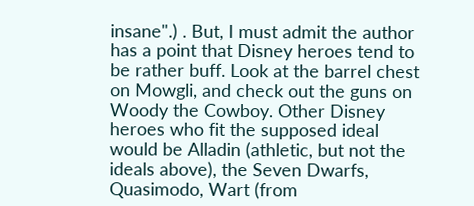insane".) . But, I must admit the author has a point that Disney heroes tend to be rather buff. Look at the barrel chest on Mowgli, and check out the guns on Woody the Cowboy. Other Disney heroes who fit the supposed ideal would be Alladin (athletic, but not the ideals above), the Seven Dwarfs, Quasimodo, Wart (from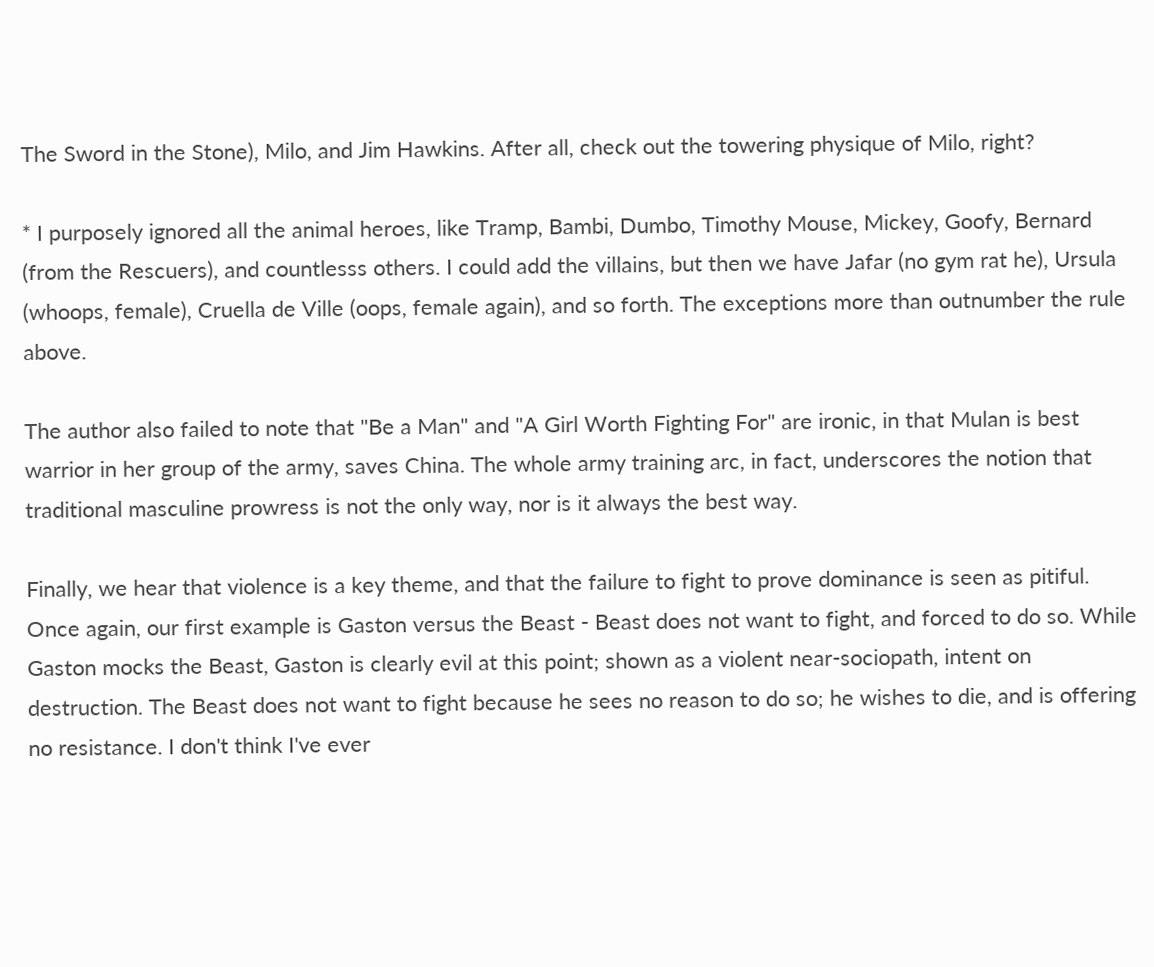The Sword in the Stone), Milo, and Jim Hawkins. After all, check out the towering physique of Milo, right?

* I purposely ignored all the animal heroes, like Tramp, Bambi, Dumbo, Timothy Mouse, Mickey, Goofy, Bernard (from the Rescuers), and countlesss others. I could add the villains, but then we have Jafar (no gym rat he), Ursula (whoops, female), Cruella de Ville (oops, female again), and so forth. The exceptions more than outnumber the rule above.

The author also failed to note that "Be a Man" and "A Girl Worth Fighting For" are ironic, in that Mulan is best warrior in her group of the army, saves China. The whole army training arc, in fact, underscores the notion that traditional masculine prowress is not the only way, nor is it always the best way.

Finally, we hear that violence is a key theme, and that the failure to fight to prove dominance is seen as pitiful. Once again, our first example is Gaston versus the Beast - Beast does not want to fight, and forced to do so. While Gaston mocks the Beast, Gaston is clearly evil at this point; shown as a violent near-sociopath, intent on destruction. The Beast does not want to fight because he sees no reason to do so; he wishes to die, and is offering no resistance. I don't think I've ever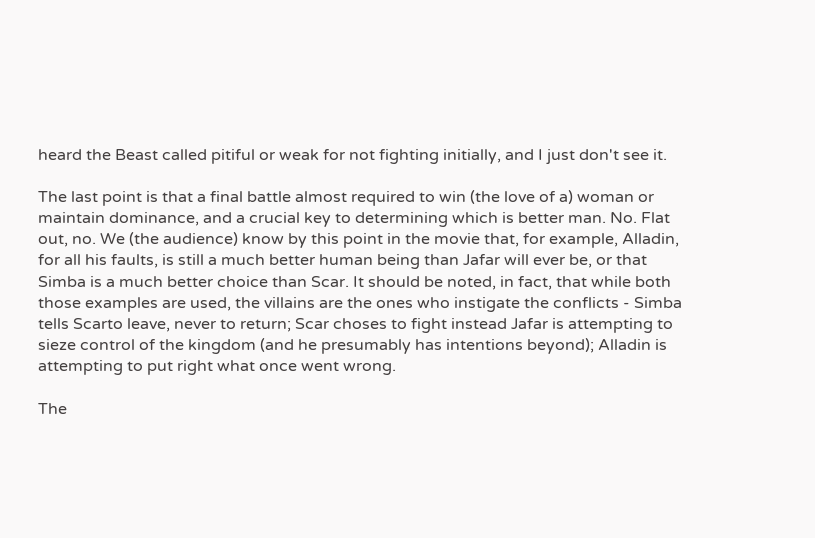heard the Beast called pitiful or weak for not fighting initially, and I just don't see it.

The last point is that a final battle almost required to win (the love of a) woman or maintain dominance, and a crucial key to determining which is better man. No. Flat out, no. We (the audience) know by this point in the movie that, for example, Alladin, for all his faults, is still a much better human being than Jafar will ever be, or that Simba is a much better choice than Scar. It should be noted, in fact, that while both those examples are used, the villains are the ones who instigate the conflicts - Simba tells Scarto leave, never to return; Scar choses to fight instead Jafar is attempting to sieze control of the kingdom (and he presumably has intentions beyond); Alladin is attempting to put right what once went wrong.

The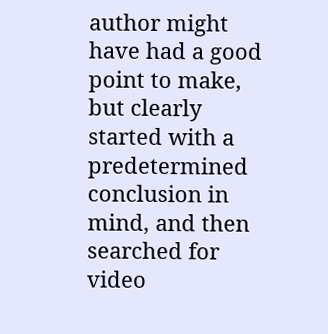author might have had a good point to make, but clearly started with a predetermined conclusion in mind, and then searched for video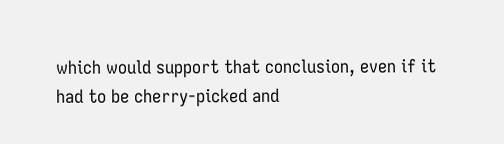which would support that conclusion, even if it had to be cherry-picked and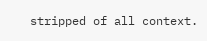stripped of all context.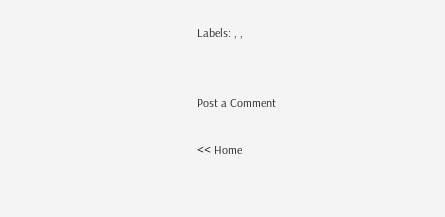Labels: , ,


Post a Comment

<< Home